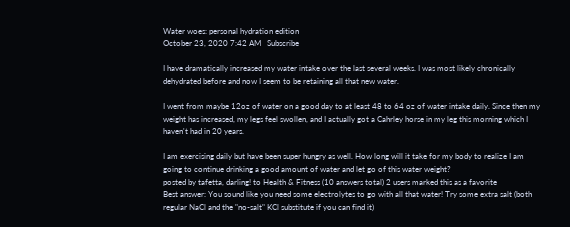Water woes: personal hydration edition
October 23, 2020 7:42 AM   Subscribe

I have dramatically increased my water intake over the last several weeks. I was most likely chronically dehydrated before and now I seem to be retaining all that new water.

I went from maybe 12oz of water on a good day to at least 48 to 64 oz of water intake daily. Since then my weight has increased, my legs feel swollen, and I actually got a Cahrley horse in my leg this morning which I haven't had in 20 years.

I am exercising daily but have been super hungry as well. How long will it take for my body to realize I am going to continue drinking a good amount of water and let go of this water weight?
posted by tafetta, darling! to Health & Fitness (10 answers total) 2 users marked this as a favorite
Best answer: You sound like you need some electrolytes to go with all that water! Try some extra salt (both regular NaCl and the "no-salt" KCl substitute if you can find it)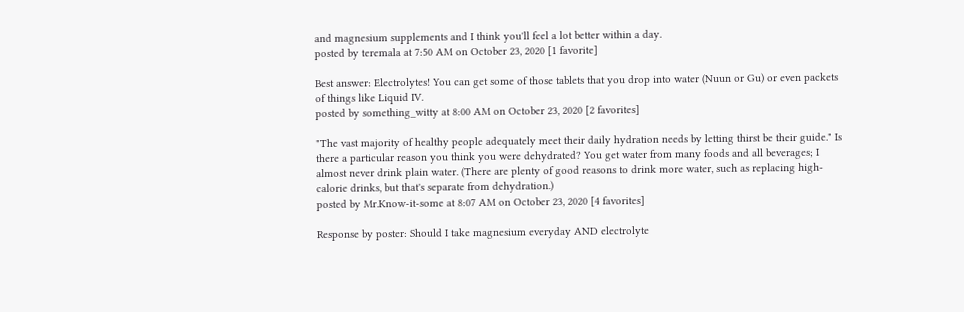and magnesium supplements and I think you'll feel a lot better within a day.
posted by teremala at 7:50 AM on October 23, 2020 [1 favorite]

Best answer: Electrolytes! You can get some of those tablets that you drop into water (Nuun or Gu) or even packets of things like Liquid IV.
posted by something_witty at 8:00 AM on October 23, 2020 [2 favorites]

"The vast majority of healthy people adequately meet their daily hydration needs by letting thirst be their guide." Is there a particular reason you think you were dehydrated? You get water from many foods and all beverages; I almost never drink plain water. (There are plenty of good reasons to drink more water, such as replacing high-calorie drinks, but that's separate from dehydration.)
posted by Mr.Know-it-some at 8:07 AM on October 23, 2020 [4 favorites]

Response by poster: Should I take magnesium everyday AND electrolyte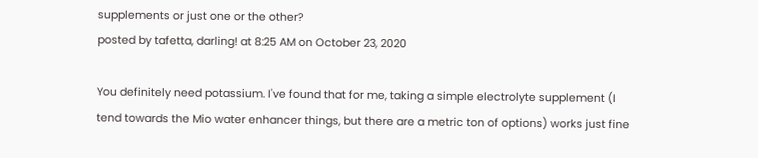supplements or just one or the other?
posted by tafetta, darling! at 8:25 AM on October 23, 2020

You definitely need potassium. I've found that for me, taking a simple electrolyte supplement (I tend towards the Mio water enhancer things, but there are a metric ton of options) works just fine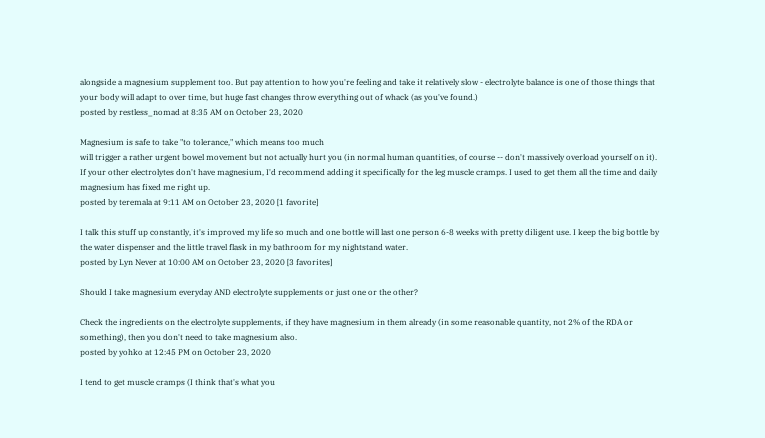alongside a magnesium supplement too. But pay attention to how you're feeling and take it relatively slow - electrolyte balance is one of those things that your body will adapt to over time, but huge fast changes throw everything out of whack (as you've found.)
posted by restless_nomad at 8:35 AM on October 23, 2020

Magnesium is safe to take "to tolerance," which means too much
will trigger a rather urgent bowel movement but not actually hurt you (in normal human quantities, of course -- don't massively overload yourself on it). If your other electrolytes don't have magnesium, I'd recommend adding it specifically for the leg muscle cramps. I used to get them all the time and daily magnesium has fixed me right up.
posted by teremala at 9:11 AM on October 23, 2020 [1 favorite]

I talk this stuff up constantly, it's improved my life so much and one bottle will last one person 6-8 weeks with pretty diligent use. I keep the big bottle by the water dispenser and the little travel flask in my bathroom for my nightstand water.
posted by Lyn Never at 10:00 AM on October 23, 2020 [3 favorites]

Should I take magnesium everyday AND electrolyte supplements or just one or the other?

Check the ingredients on the electrolyte supplements, if they have magnesium in them already (in some reasonable quantity, not 2% of the RDA or something), then you don't need to take magnesium also.
posted by yohko at 12:45 PM on October 23, 2020

I tend to get muscle cramps (I think that's what you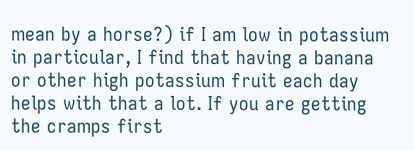mean by a horse?) if I am low in potassium in particular, I find that having a banana or other high potassium fruit each day helps with that a lot. If you are getting the cramps first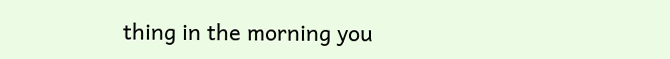thing in the morning you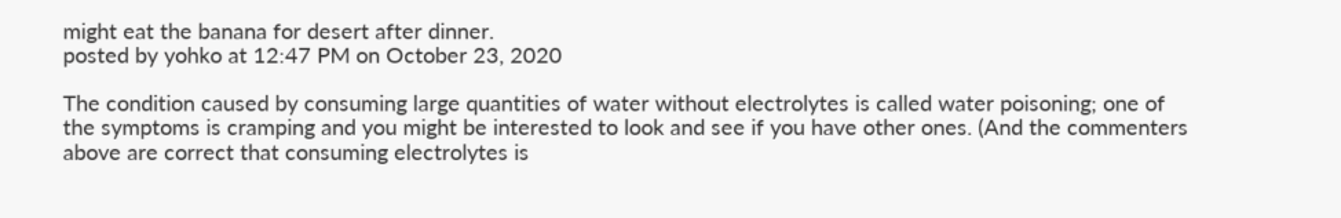might eat the banana for desert after dinner.
posted by yohko at 12:47 PM on October 23, 2020

The condition caused by consuming large quantities of water without electrolytes is called water poisoning; one of the symptoms is cramping and you might be interested to look and see if you have other ones. (And the commenters above are correct that consuming electrolytes is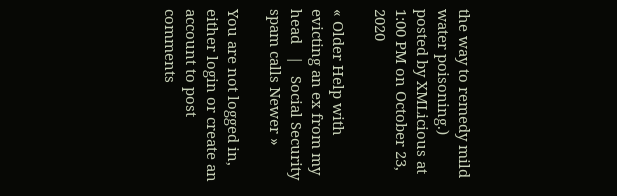the way to remedy mild water poisoning.)
posted by XMLicious at 1:00 PM on October 23, 2020

« Older Help with evicting an ex from my head   |   Social Security spam calls Newer »

You are not logged in, either login or create an account to post comments